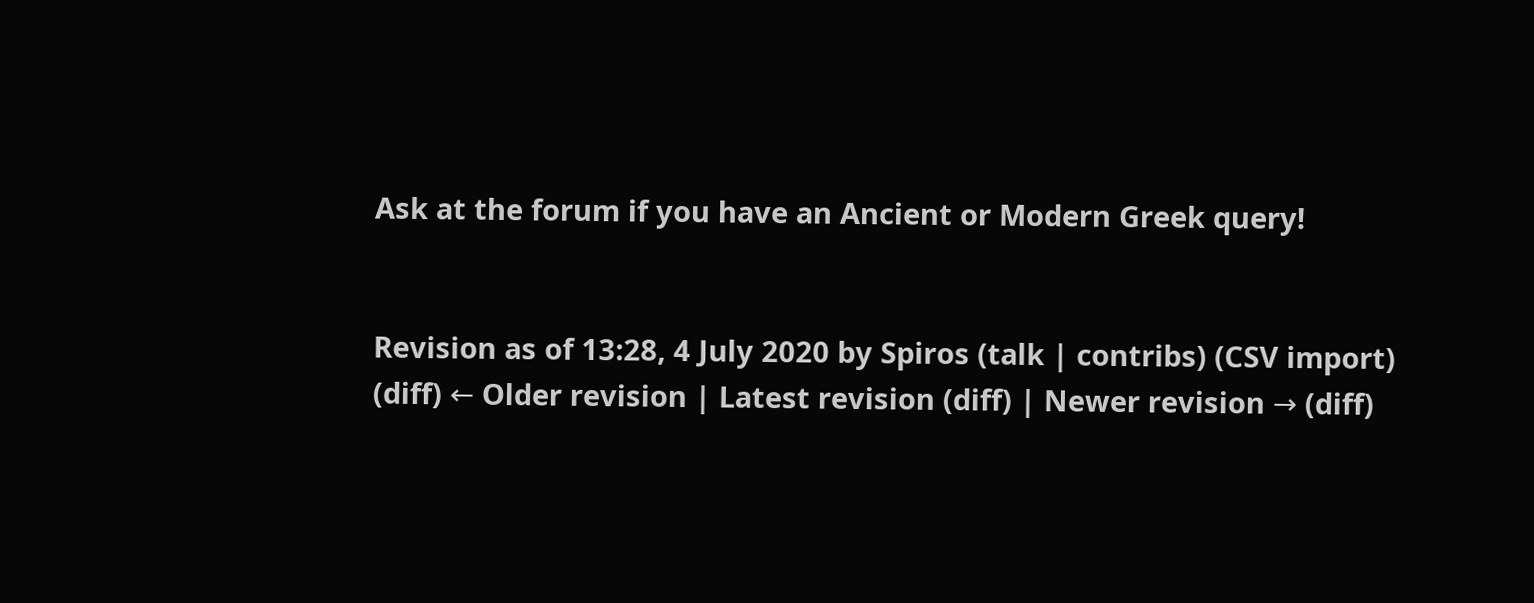Ask at the forum if you have an Ancient or Modern Greek query!


Revision as of 13:28, 4 July 2020 by Spiros (talk | contribs) (CSV import)
(diff) ← Older revision | Latest revision (diff) | Newer revision → (diff)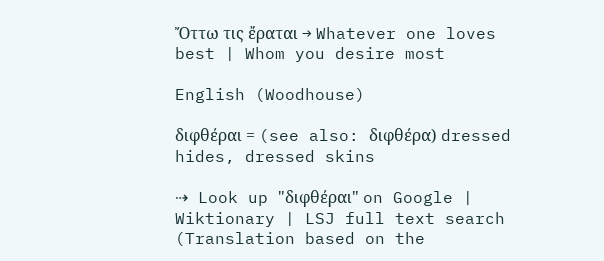Ὄττω τις ἔραται → Whatever one loves best | Whom you desire most

English (Woodhouse)

διφθέραι = (see also: διφθέρα) dressed hides, dressed skins

⇢ Look up "διφθέραι" on Google | Wiktionary | LSJ full text search (Translation based on the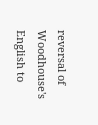reversal of Woodhouse's English to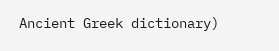Ancient Greek dictionary)